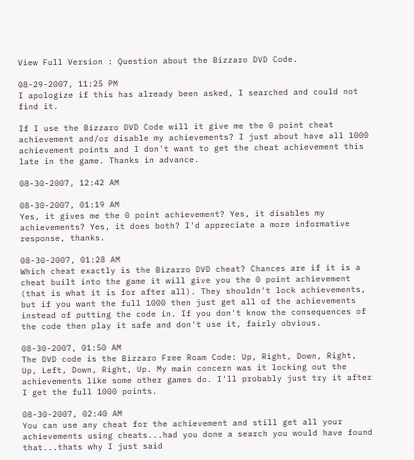View Full Version : Question about the Bizzaro DVD Code.

08-29-2007, 11:25 PM
I apologize if this has already been asked, I searched and could not find it.

If I use the Bizzaro DVD Code will it give me the 0 point cheat achievement and/or disable my achievements? I just about have all 1000 achievement points and I don't want to get the cheat achievement this late in the game. Thanks in advance.

08-30-2007, 12:42 AM

08-30-2007, 01:19 AM
Yes, it gives me the 0 point achievement? Yes, it disables my achievements? Yes, it does both? I'd appreciate a more informative response, thanks.

08-30-2007, 01:28 AM
Which cheat exactly is the Bizarro DVD cheat? Chances are if it is a cheat built into the game it will give you the 0 point achievement (that is what it is for after all). They shouldn't lock achievements, but if you want the full 1000 then just get all of the achievements instead of putting the code in. If you don't know the consequences of the code then play it safe and don't use it, fairly obvious.

08-30-2007, 01:50 AM
The DVD code is the Bizzaro Free Roam Code: Up, Right, Down, Right, Up, Left, Down, Right, Up. My main concern was it locking out the achievements like some other games do. I'll probably just try it after I get the full 1000 points.

08-30-2007, 02:40 AM
You can use any cheat for the achievement and still get all your achievements using cheats...had you done a search you would have found that...thats why I just said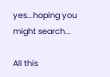yes...hoping you might search...

All this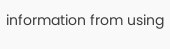information from using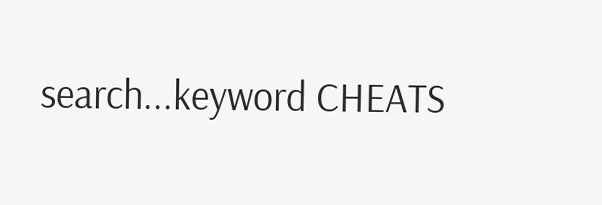search...keyword CHEATS